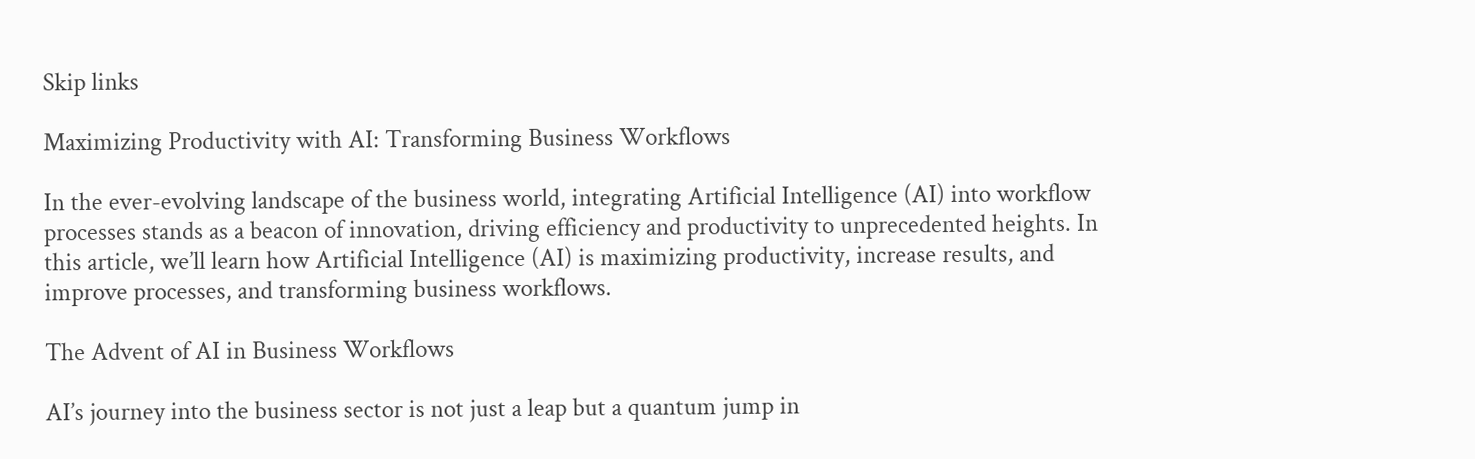Skip links

Maximizing Productivity with AI: Transforming Business Workflows

In the ever-evolving landscape of the business world, integrating Artificial Intelligence (AI) into workflow processes stands as a beacon of innovation, driving efficiency and productivity to unprecedented heights. In this article, we’ll learn how Artificial Intelligence (AI) is maximizing productivity, increase results, and improve processes, and transforming business workflows.

The Advent of AI in Business Workflows

AI’s journey into the business sector is not just a leap but a quantum jump in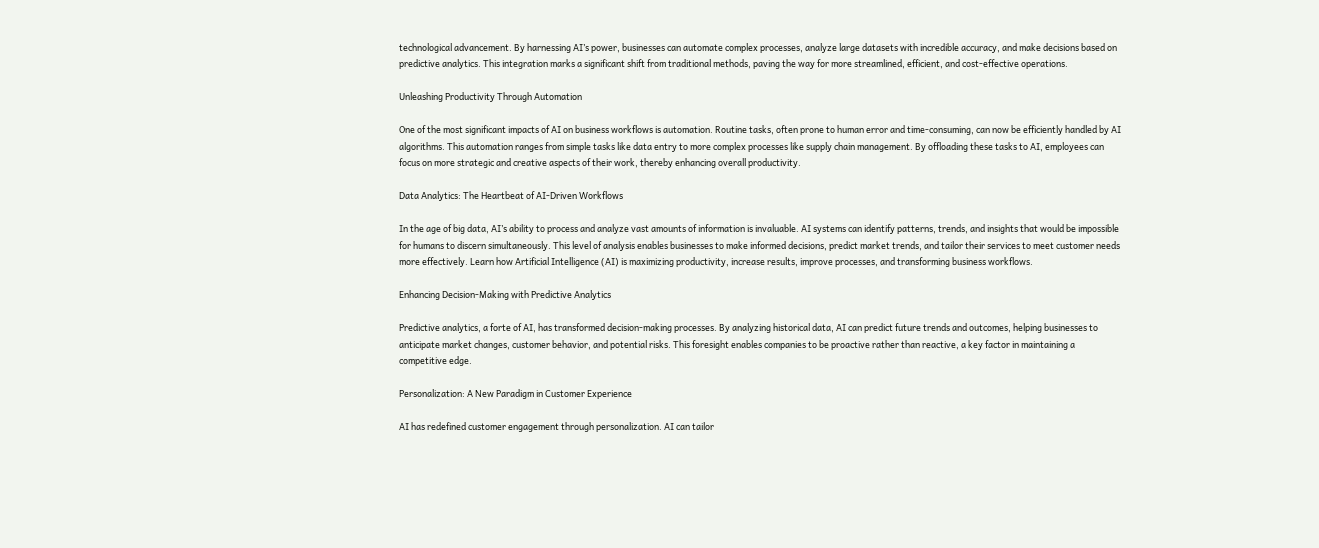technological advancement. By harnessing AI’s power, businesses can automate complex processes, analyze large datasets with incredible accuracy, and make decisions based on predictive analytics. This integration marks a significant shift from traditional methods, paving the way for more streamlined, efficient, and cost-effective operations.

Unleashing Productivity Through Automation

One of the most significant impacts of AI on business workflows is automation. Routine tasks, often prone to human error and time-consuming, can now be efficiently handled by AI algorithms. This automation ranges from simple tasks like data entry to more complex processes like supply chain management. By offloading these tasks to AI, employees can focus on more strategic and creative aspects of their work, thereby enhancing overall productivity.

Data Analytics: The Heartbeat of AI-Driven Workflows

In the age of big data, AI’s ability to process and analyze vast amounts of information is invaluable. AI systems can identify patterns, trends, and insights that would be impossible for humans to discern simultaneously. This level of analysis enables businesses to make informed decisions, predict market trends, and tailor their services to meet customer needs more effectively. Learn how Artificial Intelligence (AI) is maximizing productivity, increase results, improve processes, and transforming business workflows.

Enhancing Decision-Making with Predictive Analytics

Predictive analytics, a forte of AI, has transformed decision-making processes. By analyzing historical data, AI can predict future trends and outcomes, helping businesses to anticipate market changes, customer behavior, and potential risks. This foresight enables companies to be proactive rather than reactive, a key factor in maintaining a competitive edge.

Personalization: A New Paradigm in Customer Experience

AI has redefined customer engagement through personalization. AI can tailor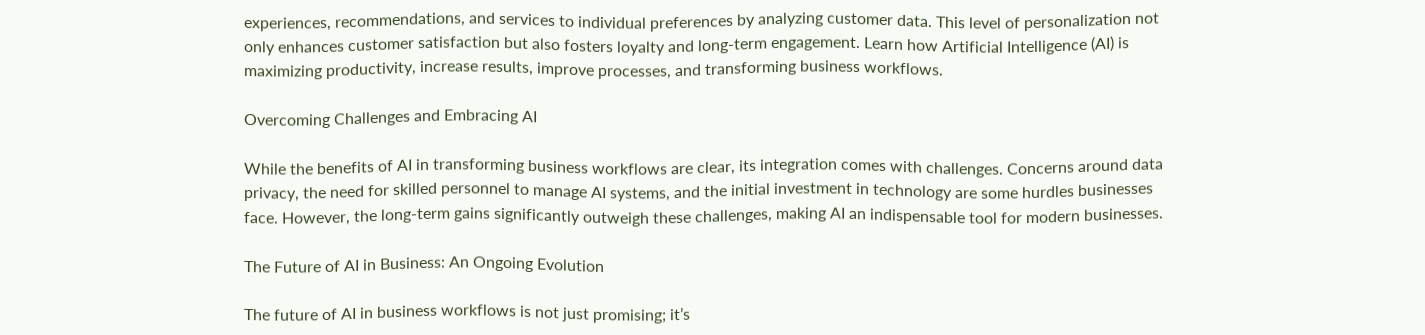experiences, recommendations, and services to individual preferences by analyzing customer data. This level of personalization not only enhances customer satisfaction but also fosters loyalty and long-term engagement. Learn how Artificial Intelligence (AI) is maximizing productivity, increase results, improve processes, and transforming business workflows.

Overcoming Challenges and Embracing AI

While the benefits of AI in transforming business workflows are clear, its integration comes with challenges. Concerns around data privacy, the need for skilled personnel to manage AI systems, and the initial investment in technology are some hurdles businesses face. However, the long-term gains significantly outweigh these challenges, making AI an indispensable tool for modern businesses.

The Future of AI in Business: An Ongoing Evolution

The future of AI in business workflows is not just promising; it’s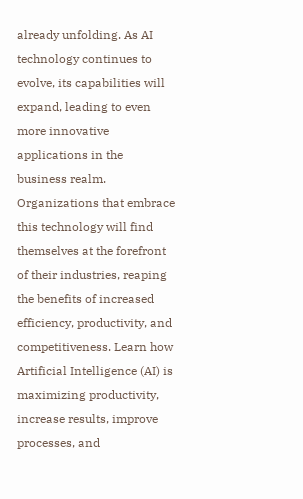already unfolding. As AI technology continues to evolve, its capabilities will expand, leading to even more innovative applications in the business realm. Organizations that embrace this technology will find themselves at the forefront of their industries, reaping the benefits of increased efficiency, productivity, and competitiveness. Learn how Artificial Intelligence (AI) is maximizing productivity, increase results, improve processes, and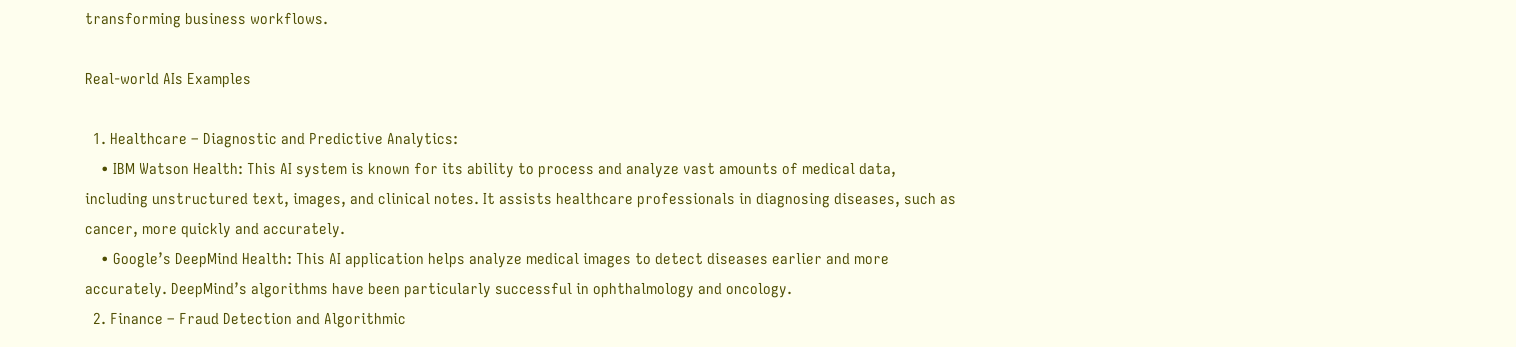transforming business workflows.

Real-world AIs Examples

  1. Healthcare – Diagnostic and Predictive Analytics:
    • IBM Watson Health: This AI system is known for its ability to process and analyze vast amounts of medical data, including unstructured text, images, and clinical notes. It assists healthcare professionals in diagnosing diseases, such as cancer, more quickly and accurately.
    • Google’s DeepMind Health: This AI application helps analyze medical images to detect diseases earlier and more accurately. DeepMind’s algorithms have been particularly successful in ophthalmology and oncology.
  2. Finance – Fraud Detection and Algorithmic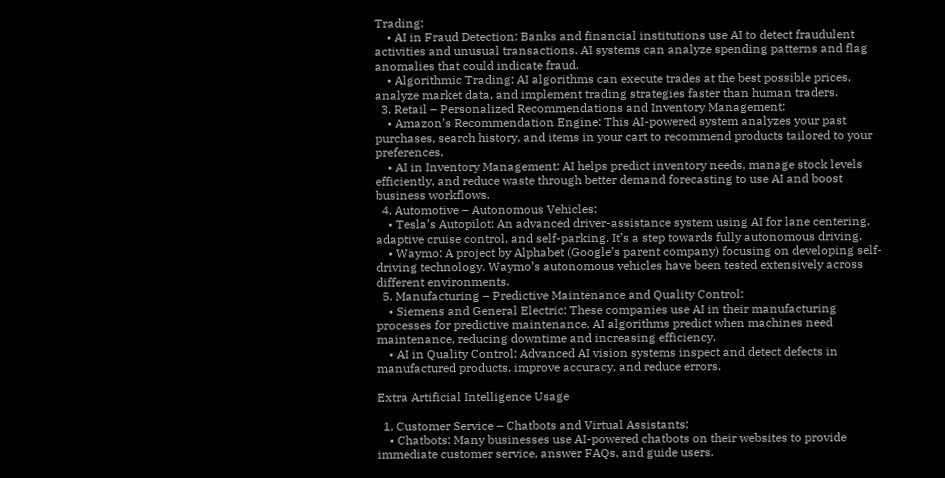Trading:
    • AI in Fraud Detection: Banks and financial institutions use AI to detect fraudulent activities and unusual transactions. AI systems can analyze spending patterns and flag anomalies that could indicate fraud.
    • Algorithmic Trading: AI algorithms can execute trades at the best possible prices, analyze market data, and implement trading strategies faster than human traders.
  3. Retail – Personalized Recommendations and Inventory Management:
    • Amazon’s Recommendation Engine: This AI-powered system analyzes your past purchases, search history, and items in your cart to recommend products tailored to your preferences.
    • AI in Inventory Management: AI helps predict inventory needs, manage stock levels efficiently, and reduce waste through better demand forecasting to use AI and boost business workflows.
  4. Automotive – Autonomous Vehicles:
    • Tesla’s Autopilot: An advanced driver-assistance system using AI for lane centering, adaptive cruise control, and self-parking. It’s a step towards fully autonomous driving.
    • Waymo: A project by Alphabet (Google’s parent company) focusing on developing self-driving technology. Waymo’s autonomous vehicles have been tested extensively across different environments.
  5. Manufacturing – Predictive Maintenance and Quality Control:
    • Siemens and General Electric: These companies use AI in their manufacturing processes for predictive maintenance. AI algorithms predict when machines need maintenance, reducing downtime and increasing efficiency.
    • AI in Quality Control: Advanced AI vision systems inspect and detect defects in manufactured products, improve accuracy, and reduce errors.

Extra Artificial Intelligence Usage

  1. Customer Service – Chatbots and Virtual Assistants:
    • Chatbots: Many businesses use AI-powered chatbots on their websites to provide immediate customer service, answer FAQs, and guide users.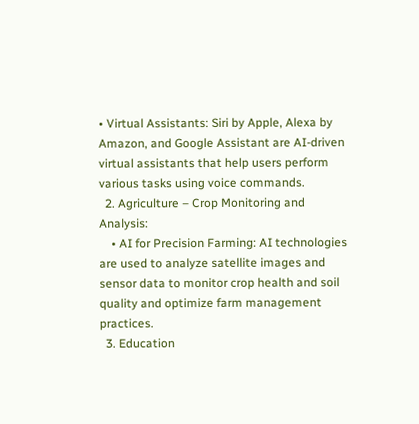• Virtual Assistants: Siri by Apple, Alexa by Amazon, and Google Assistant are AI-driven virtual assistants that help users perform various tasks using voice commands.
  2. Agriculture – Crop Monitoring and Analysis:
    • AI for Precision Farming: AI technologies are used to analyze satellite images and sensor data to monitor crop health and soil quality and optimize farm management practices.
  3. Education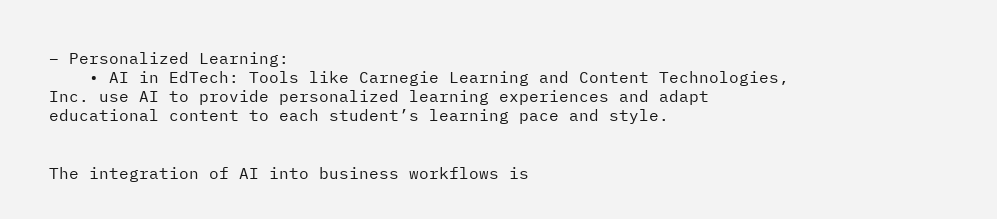– Personalized Learning:
    • AI in EdTech: Tools like Carnegie Learning and Content Technologies, Inc. use AI to provide personalized learning experiences and adapt educational content to each student’s learning pace and style.


The integration of AI into business workflows is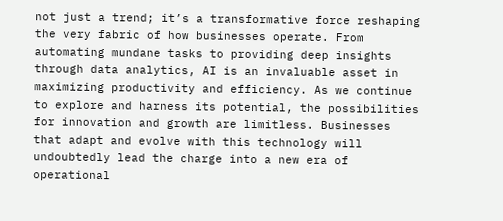not just a trend; it’s a transformative force reshaping the very fabric of how businesses operate. From automating mundane tasks to providing deep insights through data analytics, AI is an invaluable asset in maximizing productivity and efficiency. As we continue to explore and harness its potential, the possibilities for innovation and growth are limitless. Businesses that adapt and evolve with this technology will undoubtedly lead the charge into a new era of operational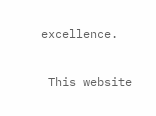excellence.

 This website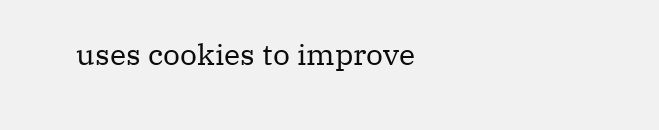uses cookies to improve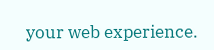your web experience.